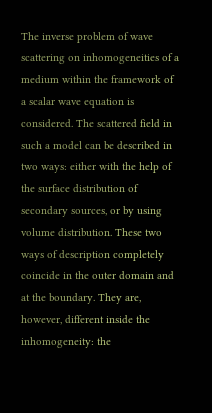The inverse problem of wave scattering on inhomogeneities of a medium within the framework of a scalar wave equation is considered. The scattered field in such a model can be described in two ways: either with the help of the surface distribution of secondary sources, or by using volume distribution. These two ways of description completely coincide in the outer domain and at the boundary. They are, however, different inside the inhomogeneity: the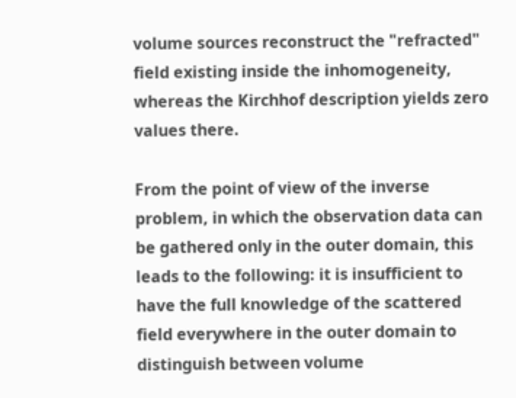volume sources reconstruct the "refracted" field existing inside the inhomogeneity, whereas the Kirchhof description yields zero values there.

From the point of view of the inverse problem, in which the observation data can be gathered only in the outer domain, this leads to the following: it is insufficient to have the full knowledge of the scattered field everywhere in the outer domain to distinguish between volume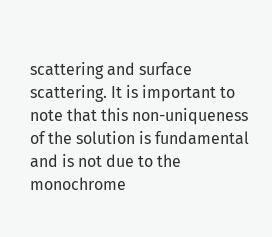scattering and surface scattering. It is important to note that this non-uniqueness of the solution is fundamental and is not due to the monochrome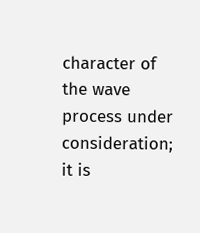character of the wave process under consideration; it is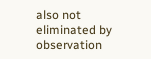also not eliminated by observation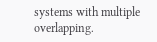systems with multiple overlapping.